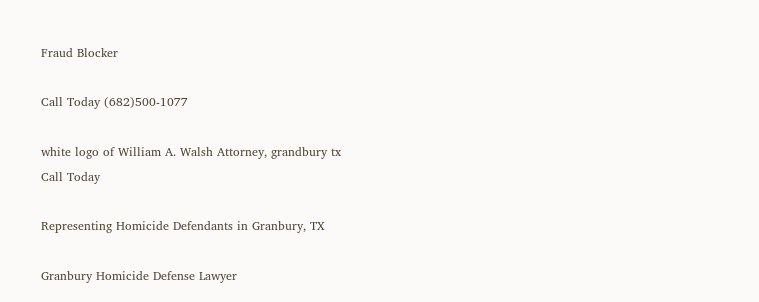Fraud Blocker

Call Today (682)500-1077

white logo of William A. Walsh Attorney, grandbury tx
Call Today

Representing Homicide Defendants in Granbury, TX

Granbury Homicide Defense Lawyer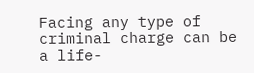Facing any type of criminal charge can be a life-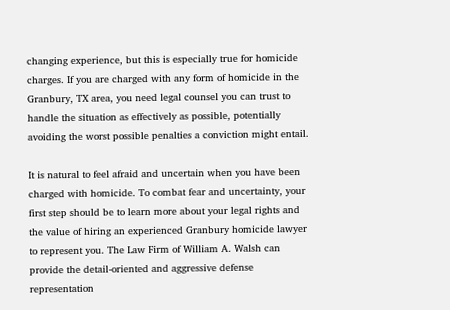changing experience, but this is especially true for homicide charges. If you are charged with any form of homicide in the Granbury, TX area, you need legal counsel you can trust to handle the situation as effectively as possible, potentially avoiding the worst possible penalties a conviction might entail.

It is natural to feel afraid and uncertain when you have been charged with homicide. To combat fear and uncertainty, your first step should be to learn more about your legal rights and the value of hiring an experienced Granbury homicide lawyer to represent you. The Law Firm of William A. Walsh can provide the detail-oriented and aggressive defense representation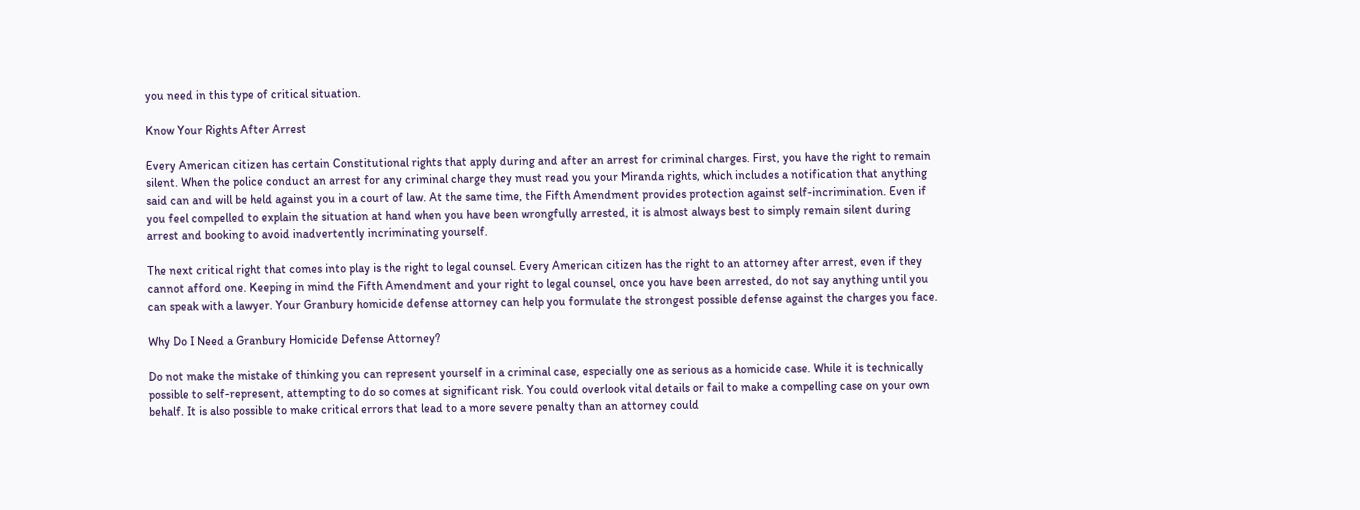you need in this type of critical situation.

Know Your Rights After Arrest

Every American citizen has certain Constitutional rights that apply during and after an arrest for criminal charges. First, you have the right to remain silent. When the police conduct an arrest for any criminal charge they must read you your Miranda rights, which includes a notification that anything said can and will be held against you in a court of law. At the same time, the Fifth Amendment provides protection against self-incrimination. Even if you feel compelled to explain the situation at hand when you have been wrongfully arrested, it is almost always best to simply remain silent during arrest and booking to avoid inadvertently incriminating yourself.

The next critical right that comes into play is the right to legal counsel. Every American citizen has the right to an attorney after arrest, even if they cannot afford one. Keeping in mind the Fifth Amendment and your right to legal counsel, once you have been arrested, do not say anything until you can speak with a lawyer. Your Granbury homicide defense attorney can help you formulate the strongest possible defense against the charges you face.

Why Do I Need a Granbury Homicide Defense Attorney?

Do not make the mistake of thinking you can represent yourself in a criminal case, especially one as serious as a homicide case. While it is technically possible to self-represent, attempting to do so comes at significant risk. You could overlook vital details or fail to make a compelling case on your own behalf. It is also possible to make critical errors that lead to a more severe penalty than an attorney could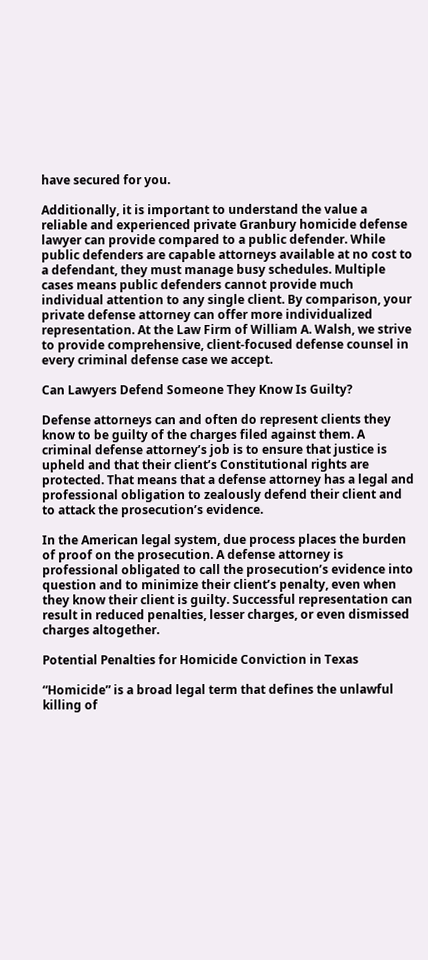have secured for you.

Additionally, it is important to understand the value a reliable and experienced private Granbury homicide defense lawyer can provide compared to a public defender. While public defenders are capable attorneys available at no cost to a defendant, they must manage busy schedules. Multiple cases means public defenders cannot provide much individual attention to any single client. By comparison, your private defense attorney can offer more individualized representation. At the Law Firm of William A. Walsh, we strive to provide comprehensive, client-focused defense counsel in every criminal defense case we accept.

Can Lawyers Defend Someone They Know Is Guilty?

Defense attorneys can and often do represent clients they know to be guilty of the charges filed against them. A criminal defense attorney’s job is to ensure that justice is upheld and that their client’s Constitutional rights are protected. That means that a defense attorney has a legal and professional obligation to zealously defend their client and to attack the prosecution’s evidence.

In the American legal system, due process places the burden of proof on the prosecution. A defense attorney is professional obligated to call the prosecution’s evidence into question and to minimize their client’s penalty, even when they know their client is guilty. Successful representation can result in reduced penalties, lesser charges, or even dismissed charges altogether.

Potential Penalties for Homicide Conviction in Texas

“Homicide” is a broad legal term that defines the unlawful killing of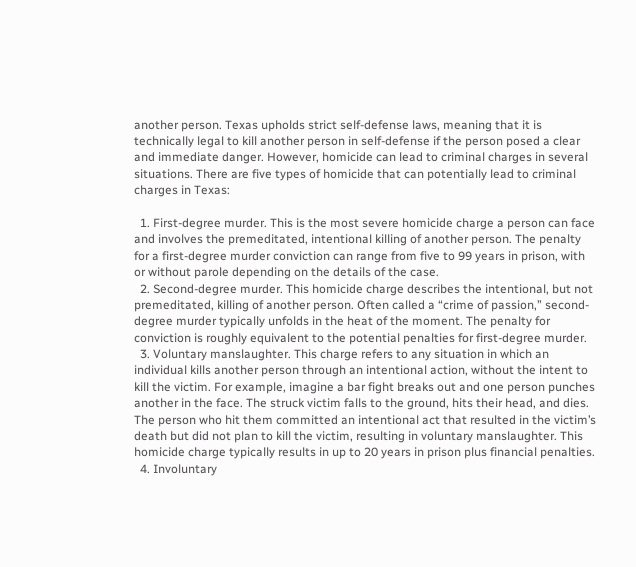another person. Texas upholds strict self-defense laws, meaning that it is technically legal to kill another person in self-defense if the person posed a clear and immediate danger. However, homicide can lead to criminal charges in several situations. There are five types of homicide that can potentially lead to criminal charges in Texas:

  1. First-degree murder. This is the most severe homicide charge a person can face and involves the premeditated, intentional killing of another person. The penalty for a first-degree murder conviction can range from five to 99 years in prison, with or without parole depending on the details of the case.
  2. Second-degree murder. This homicide charge describes the intentional, but not premeditated, killing of another person. Often called a “crime of passion,” second-degree murder typically unfolds in the heat of the moment. The penalty for conviction is roughly equivalent to the potential penalties for first-degree murder.
  3. Voluntary manslaughter. This charge refers to any situation in which an individual kills another person through an intentional action, without the intent to kill the victim. For example, imagine a bar fight breaks out and one person punches another in the face. The struck victim falls to the ground, hits their head, and dies. The person who hit them committed an intentional act that resulted in the victim’s death but did not plan to kill the victim, resulting in voluntary manslaughter. This homicide charge typically results in up to 20 years in prison plus financial penalties.
  4. Involuntary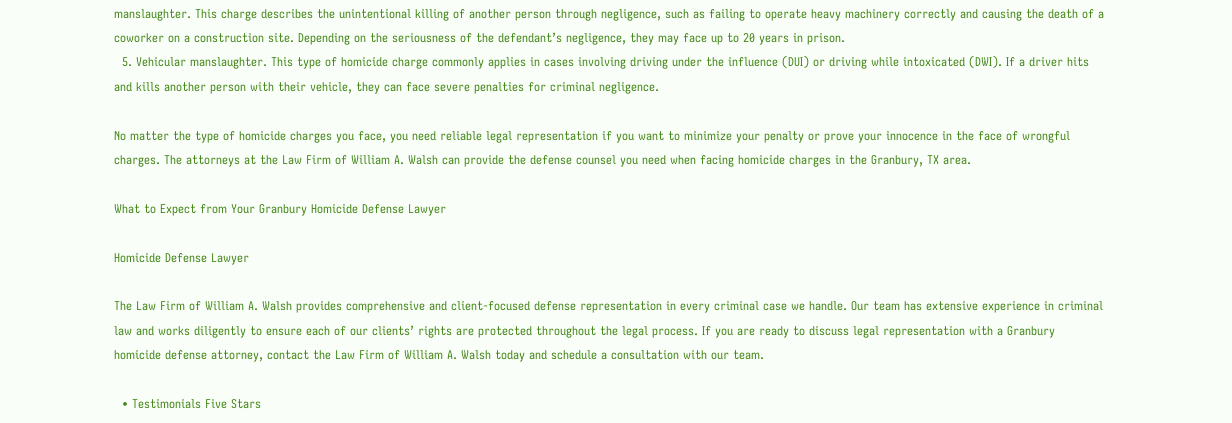manslaughter. This charge describes the unintentional killing of another person through negligence, such as failing to operate heavy machinery correctly and causing the death of a coworker on a construction site. Depending on the seriousness of the defendant’s negligence, they may face up to 20 years in prison.
  5. Vehicular manslaughter. This type of homicide charge commonly applies in cases involving driving under the influence (DUI) or driving while intoxicated (DWI). If a driver hits and kills another person with their vehicle, they can face severe penalties for criminal negligence.

No matter the type of homicide charges you face, you need reliable legal representation if you want to minimize your penalty or prove your innocence in the face of wrongful charges. The attorneys at the Law Firm of William A. Walsh can provide the defense counsel you need when facing homicide charges in the Granbury, TX area.

What to Expect from Your Granbury Homicide Defense Lawyer

Homicide Defense Lawyer

The Law Firm of William A. Walsh provides comprehensive and client-focused defense representation in every criminal case we handle. Our team has extensive experience in criminal law and works diligently to ensure each of our clients’ rights are protected throughout the legal process. If you are ready to discuss legal representation with a Granbury homicide defense attorney, contact the Law Firm of William A. Walsh today and schedule a consultation with our team.

  • Testimonials Five Stars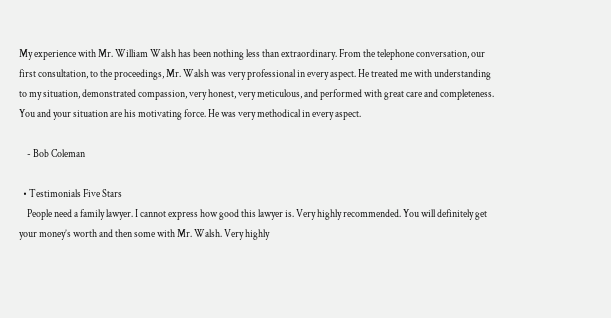My experience with Mr. William Walsh has been nothing less than extraordinary. From the telephone conversation, our first consultation, to the proceedings, Mr. Walsh was very professional in every aspect. He treated me with understanding to my situation, demonstrated compassion, very honest, very meticulous, and performed with great care and completeness. You and your situation are his motivating force. He was very methodical in every aspect.

    - Bob Coleman

  • Testimonials Five Stars
    People need a family lawyer. I cannot express how good this lawyer is. Very highly recommended. You will definitely get your money’s worth and then some with Mr. Walsh. Very highly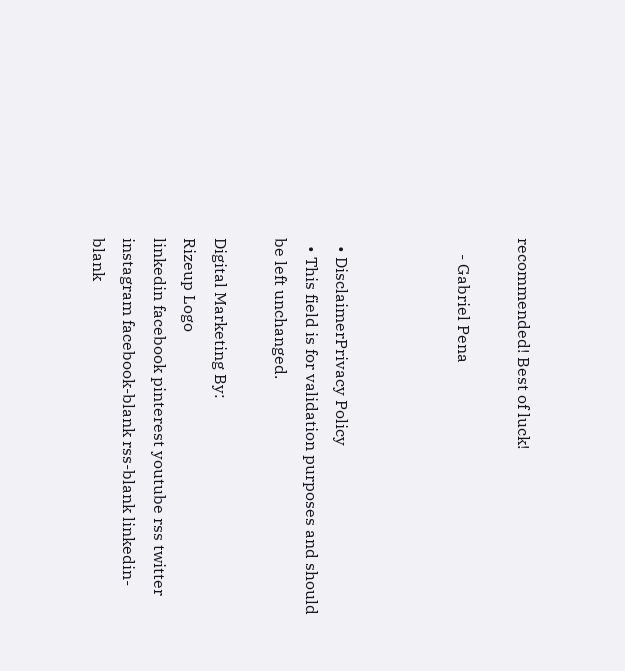recommended! Best of luck!

    - Gabriel Pena



  • DisclaimerPrivacy Policy
  • This field is for validation purposes and should be left unchanged.

Digital Marketing By:
Rizeup Logo
linkedin facebook pinterest youtube rss twitter instagram facebook-blank rss-blank linkedin-blank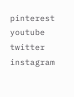pinterest youtube twitter instagram